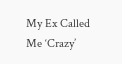My Ex Called Me ‘Crazy’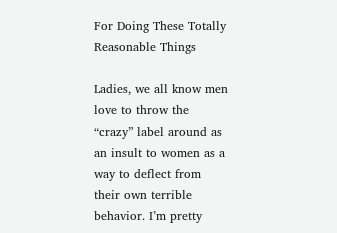For Doing These Totally Reasonable Things

Ladies, we all know men love to throw the “crazy” label around as an insult to women as a way to deflect from their own terrible behavior. I’m pretty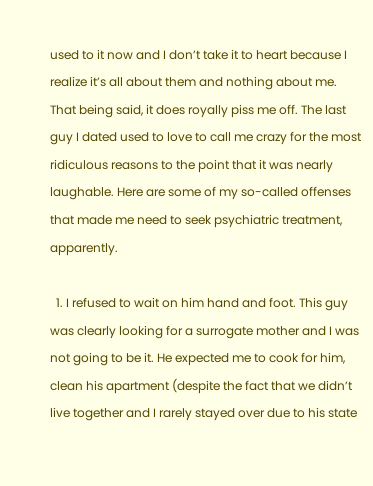used to it now and I don’t take it to heart because I realize it’s all about them and nothing about me. That being said, it does royally piss me off. The last guy I dated used to love to call me crazy for the most ridiculous reasons to the point that it was nearly laughable. Here are some of my so-called offenses that made me need to seek psychiatric treatment, apparently.

  1. I refused to wait on him hand and foot. This guy was clearly looking for a surrogate mother and I was not going to be it. He expected me to cook for him, clean his apartment (despite the fact that we didn’t live together and I rarely stayed over due to his state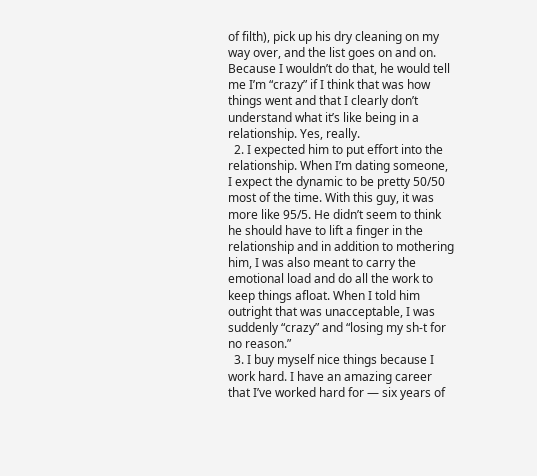of filth), pick up his dry cleaning on my way over, and the list goes on and on. Because I wouldn’t do that, he would tell me I’m “crazy” if I think that was how things went and that I clearly don’t understand what it’s like being in a relationship. Yes, really.
  2. I expected him to put effort into the relationship. When I’m dating someone, I expect the dynamic to be pretty 50/50 most of the time. With this guy, it was more like 95/5. He didn’t seem to think he should have to lift a finger in the relationship and in addition to mothering him, I was also meant to carry the emotional load and do all the work to keep things afloat. When I told him outright that was unacceptable, I was suddenly “crazy” and “losing my sh-t for no reason.”
  3. I buy myself nice things because I work hard. I have an amazing career that I’ve worked hard for — six years of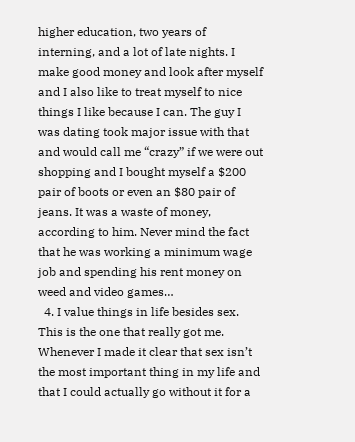higher education, two years of interning, and a lot of late nights. I make good money and look after myself and I also like to treat myself to nice things I like because I can. The guy I was dating took major issue with that and would call me “crazy” if we were out shopping and I bought myself a $200 pair of boots or even an $80 pair of jeans. It was a waste of money, according to him. Never mind the fact that he was working a minimum wage job and spending his rent money on weed and video games…
  4. I value things in life besides sex. This is the one that really got me. Whenever I made it clear that sex isn’t the most important thing in my life and that I could actually go without it for a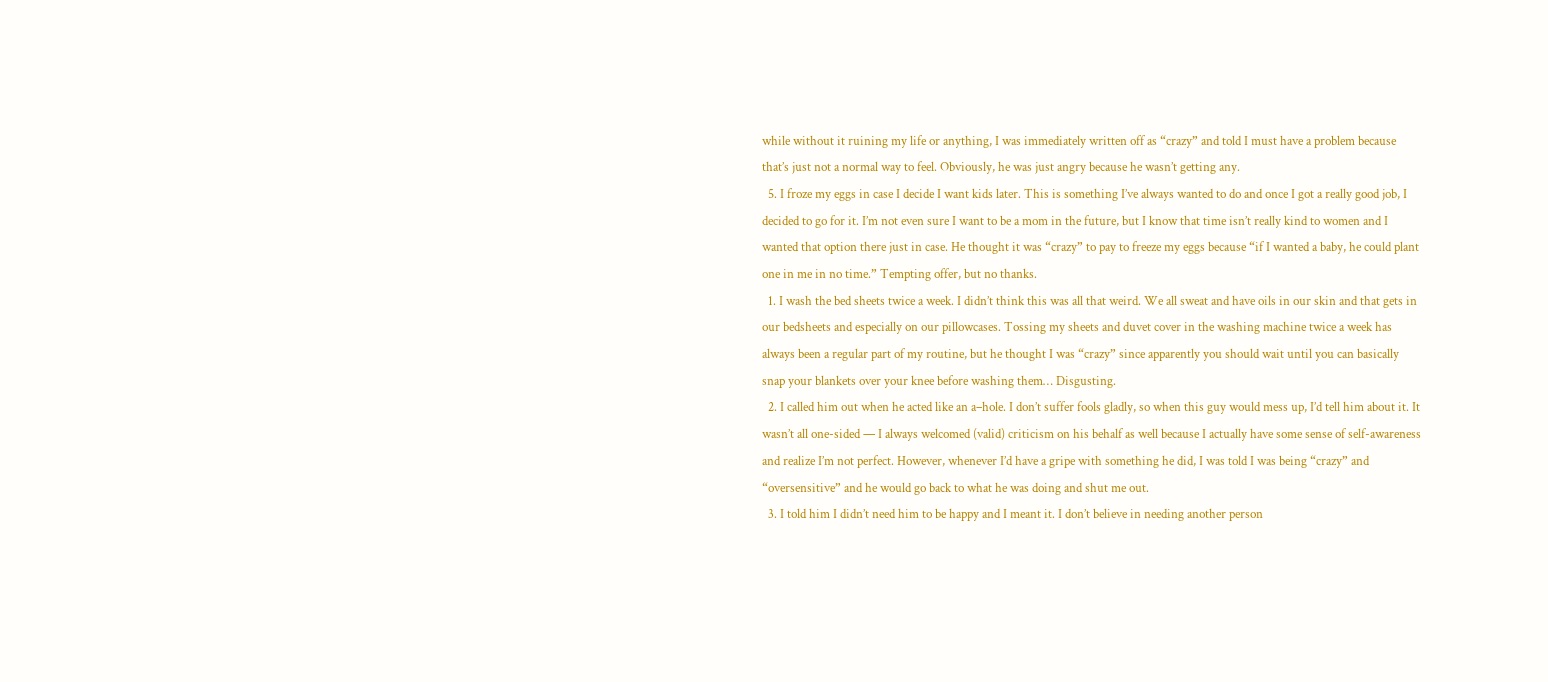while without it ruining my life or anything, I was immediately written off as “crazy” and told I must have a problem because that’s just not a normal way to feel. Obviously, he was just angry because he wasn’t getting any.
  5. I froze my eggs in case I decide I want kids later. This is something I’ve always wanted to do and once I got a really good job, I decided to go for it. I’m not even sure I want to be a mom in the future, but I know that time isn’t really kind to women and I wanted that option there just in case. He thought it was “crazy” to pay to freeze my eggs because “if I wanted a baby, he could plant one in me in no time.” Tempting offer, but no thanks.
  1. I wash the bed sheets twice a week. I didn’t think this was all that weird. We all sweat and have oils in our skin and that gets in our bedsheets and especially on our pillowcases. Tossing my sheets and duvet cover in the washing machine twice a week has always been a regular part of my routine, but he thought I was “crazy” since apparently you should wait until you can basically snap your blankets over your knee before washing them… Disgusting.
  2. I called him out when he acted like an a–hole. I don’t suffer fools gladly, so when this guy would mess up, I’d tell him about it. It wasn’t all one-sided — I always welcomed (valid) criticism on his behalf as well because I actually have some sense of self-awareness and realize I’m not perfect. However, whenever I’d have a gripe with something he did, I was told I was being “crazy” and “oversensitive” and he would go back to what he was doing and shut me out.
  3. I told him I didn’t need him to be happy and I meant it. I don’t believe in needing another person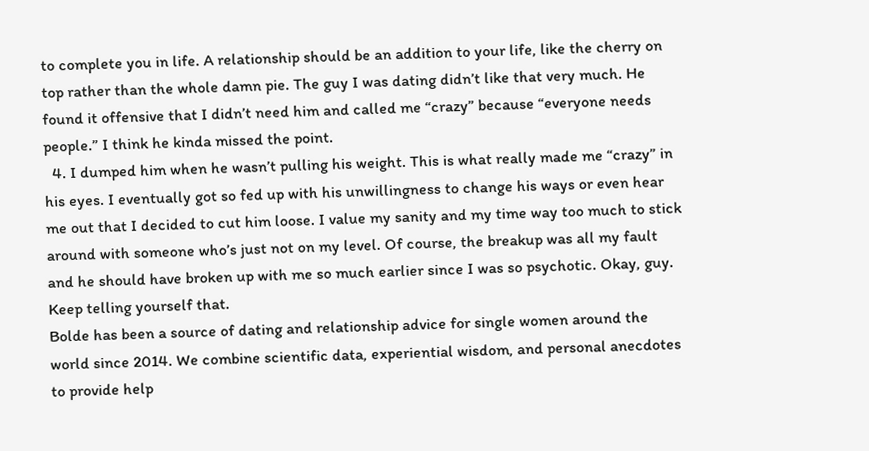to complete you in life. A relationship should be an addition to your life, like the cherry on top rather than the whole damn pie. The guy I was dating didn’t like that very much. He found it offensive that I didn’t need him and called me “crazy” because “everyone needs people.” I think he kinda missed the point.
  4. I dumped him when he wasn’t pulling his weight. This is what really made me “crazy” in his eyes. I eventually got so fed up with his unwillingness to change his ways or even hear me out that I decided to cut him loose. I value my sanity and my time way too much to stick around with someone who’s just not on my level. Of course, the breakup was all my fault and he should have broken up with me so much earlier since I was so psychotic. Okay, guy. Keep telling yourself that.
Bolde has been a source of dating and relationship advice for single women around the world since 2014. We combine scientific data, experiential wisdom, and personal anecdotes to provide help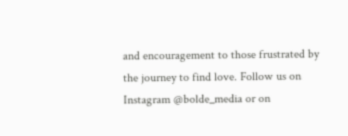and encouragement to those frustrated by the journey to find love. Follow us on Instagram @bolde_media or on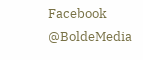Facebook @BoldeMedia